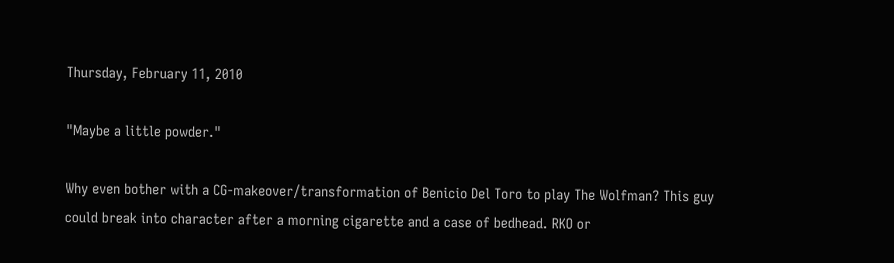Thursday, February 11, 2010

"Maybe a little powder."

Why even bother with a CG-makeover/transformation of Benicio Del Toro to play The Wolfman? This guy could break into character after a morning cigarette and a case of bedhead. RKO or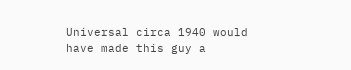Universal circa 1940 would have made this guy a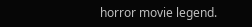horror movie legend.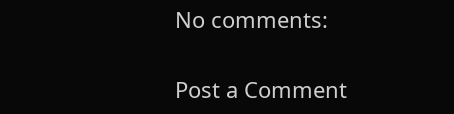No comments:

Post a Comment